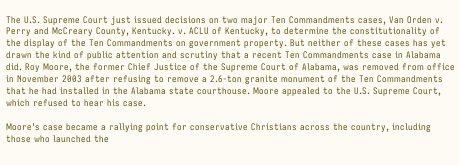The U.S. Supreme Court just issued decisions on two major Ten Commandments cases, Van Orden v. Perry and McCreary County, Kentucky. v. ACLU of Kentucky, to determine the constitutionality of the display of the Ten Commandments on government property. But neither of these cases has yet drawn the kind of public attention and scrutiny that a recent Ten Commandments case in Alabama did. Roy Moore, the former Chief Justice of the Supreme Court of Alabama, was removed from office in November 2003 after refusing to remove a 2.6-ton granite monument of the Ten Commandments that he had installed in the Alabama state courthouse. Moore appealed to the U.S. Supreme Court, which refused to hear his case.

Moore's case became a rallying point for conservative Christians across the country, including those who launched the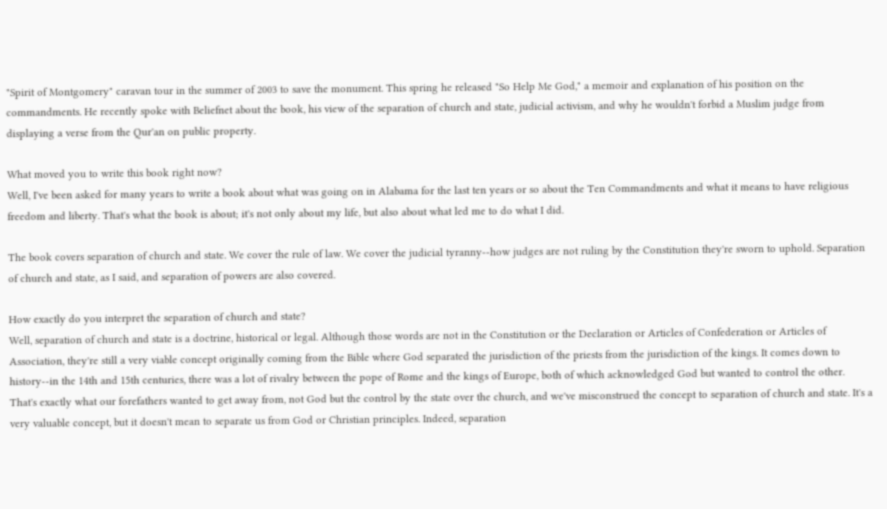"Spirit of Montgomery" caravan tour in the summer of 2003 to save the monument. This spring he released "So Help Me God," a memoir and explanation of his position on the commandments. He recently spoke with Beliefnet about the book, his view of the separation of church and state, judicial activism, and why he wouldn't forbid a Muslim judge from displaying a verse from the Qur'an on public property.

What moved you to write this book right now?
Well, I've been asked for many years to write a book about what was going on in Alabama for the last ten years or so about the Ten Commandments and what it means to have religious freedom and liberty. That's what the book is about; it's not only about my life, but also about what led me to do what I did.

The book covers separation of church and state. We cover the rule of law. We cover the judicial tyranny--how judges are not ruling by the Constitution they're sworn to uphold. Separation of church and state, as I said, and separation of powers are also covered.

How exactly do you interpret the separation of church and state?
Well, separation of church and state is a doctrine, historical or legal. Although those words are not in the Constitution or the Declaration or Articles of Confederation or Articles of Association, they're still a very viable concept originally coming from the Bible where God separated the jurisdiction of the priests from the jurisdiction of the kings. It comes down to history--in the 14th and 15th centuries, there was a lot of rivalry between the pope of Rome and the kings of Europe, both of which acknowledged God but wanted to control the other. That's exactly what our forefathers wanted to get away from, not God but the control by the state over the church, and we've misconstrued the concept to separation of church and state. It's a very valuable concept, but it doesn't mean to separate us from God or Christian principles. Indeed, separation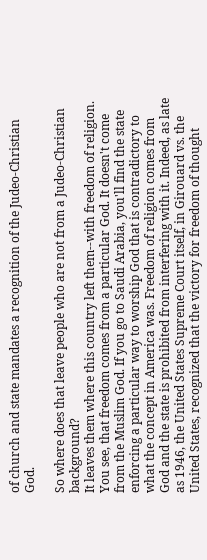of church and state mandates a recognition of the Judeo-Christian God.

So where does that leave people who are not from a Judeo-Christian background?
It leaves them where this country left them--with freedom of religion. You see, that freedom comes from a particular God. It doesn't come from the Muslim God. If you go to Saudi Arabia, you'll find the state enforcing a particular way to worship God that is contradictory to what the concept in America was. Freedom of religion comes from God and the state is prohibited from interfering with it. Indeed, as late as 1946, the United States Supreme Court itself, in Girouard vs. the United States, recognized that the victory for freedom of thought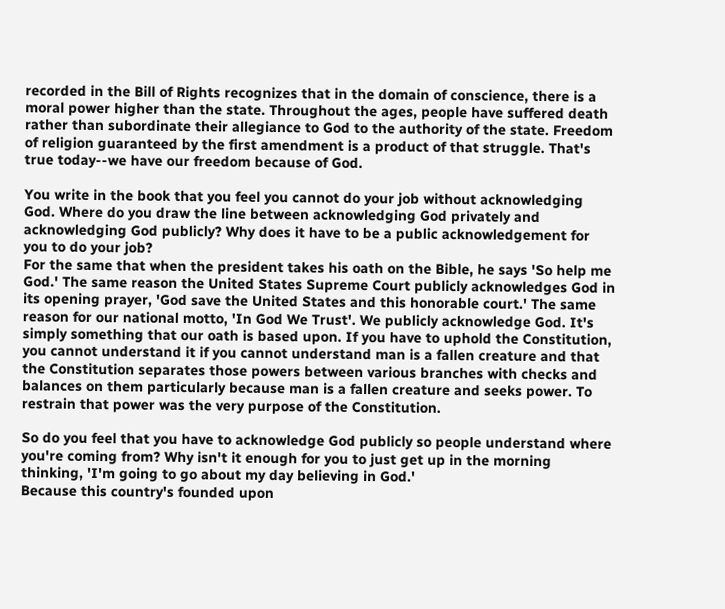recorded in the Bill of Rights recognizes that in the domain of conscience, there is a moral power higher than the state. Throughout the ages, people have suffered death rather than subordinate their allegiance to God to the authority of the state. Freedom of religion guaranteed by the first amendment is a product of that struggle. That's true today--we have our freedom because of God.

You write in the book that you feel you cannot do your job without acknowledging God. Where do you draw the line between acknowledging God privately and acknowledging God publicly? Why does it have to be a public acknowledgement for you to do your job?
For the same that when the president takes his oath on the Bible, he says 'So help me God.' The same reason the United States Supreme Court publicly acknowledges God in its opening prayer, 'God save the United States and this honorable court.' The same reason for our national motto, 'In God We Trust'. We publicly acknowledge God. It's simply something that our oath is based upon. If you have to uphold the Constitution, you cannot understand it if you cannot understand man is a fallen creature and that the Constitution separates those powers between various branches with checks and balances on them particularly because man is a fallen creature and seeks power. To restrain that power was the very purpose of the Constitution.

So do you feel that you have to acknowledge God publicly so people understand where you're coming from? Why isn't it enough for you to just get up in the morning thinking, 'I'm going to go about my day believing in God.'
Because this country's founded upon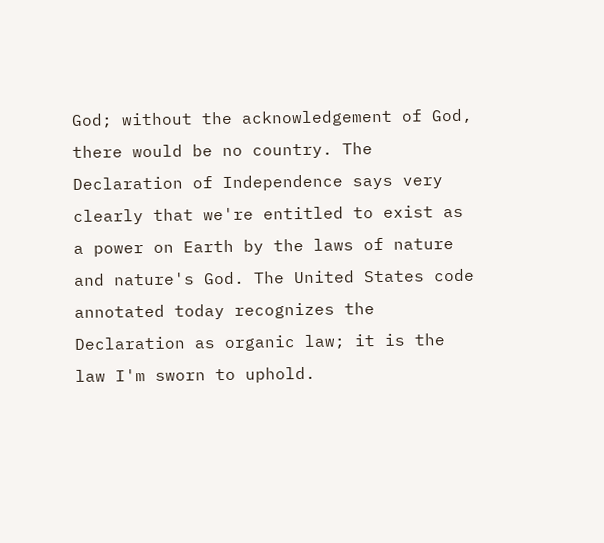God; without the acknowledgement of God, there would be no country. The Declaration of Independence says very clearly that we're entitled to exist as a power on Earth by the laws of nature and nature's God. The United States code annotated today recognizes the Declaration as organic law; it is the law I'm sworn to uphold.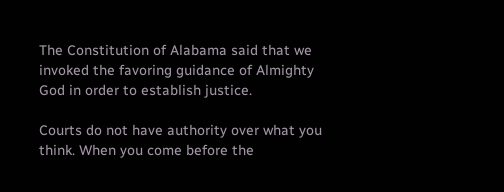The Constitution of Alabama said that we invoked the favoring guidance of Almighty God in order to establish justice.

Courts do not have authority over what you think. When you come before the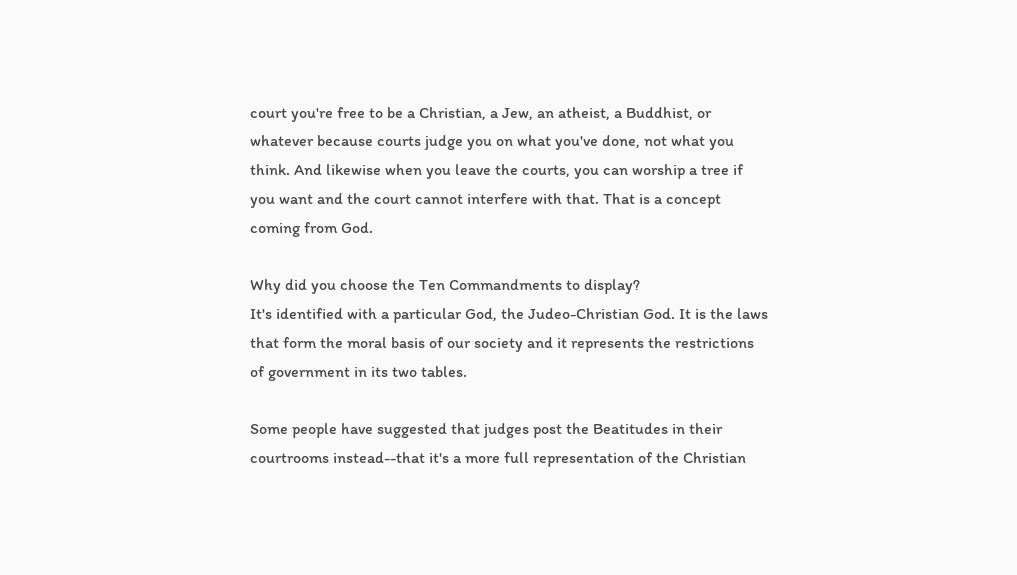court you're free to be a Christian, a Jew, an atheist, a Buddhist, or whatever because courts judge you on what you've done, not what you think. And likewise when you leave the courts, you can worship a tree if you want and the court cannot interfere with that. That is a concept coming from God.

Why did you choose the Ten Commandments to display?
It's identified with a particular God, the Judeo-Christian God. It is the laws that form the moral basis of our society and it represents the restrictions of government in its two tables.

Some people have suggested that judges post the Beatitudes in their courtrooms instead--that it's a more full representation of the Christian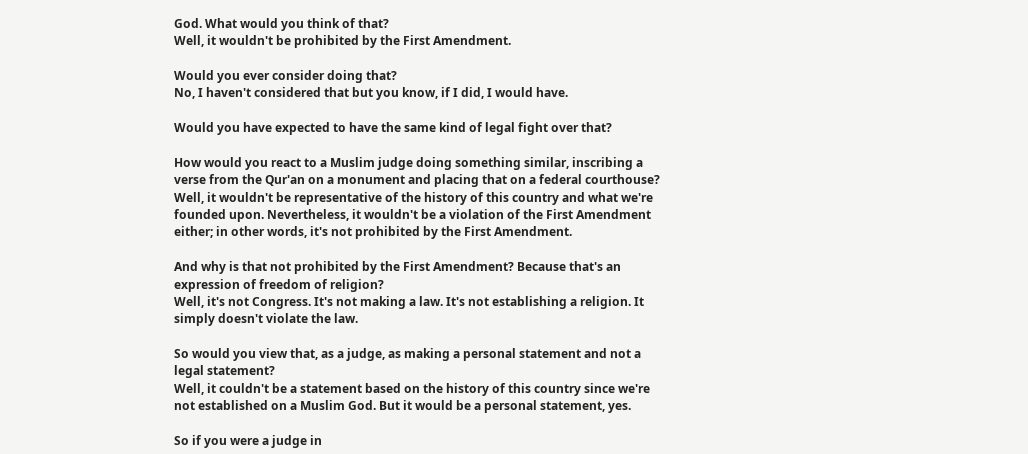God. What would you think of that?
Well, it wouldn't be prohibited by the First Amendment.

Would you ever consider doing that?
No, I haven't considered that but you know, if I did, I would have.

Would you have expected to have the same kind of legal fight over that?

How would you react to a Muslim judge doing something similar, inscribing a verse from the Qur'an on a monument and placing that on a federal courthouse?
Well, it wouldn't be representative of the history of this country and what we're founded upon. Nevertheless, it wouldn't be a violation of the First Amendment either; in other words, it's not prohibited by the First Amendment.

And why is that not prohibited by the First Amendment? Because that's an expression of freedom of religion?
Well, it's not Congress. It's not making a law. It's not establishing a religion. It simply doesn't violate the law.

So would you view that, as a judge, as making a personal statement and not a legal statement?
Well, it couldn't be a statement based on the history of this country since we're not established on a Muslim God. But it would be a personal statement, yes.

So if you were a judge in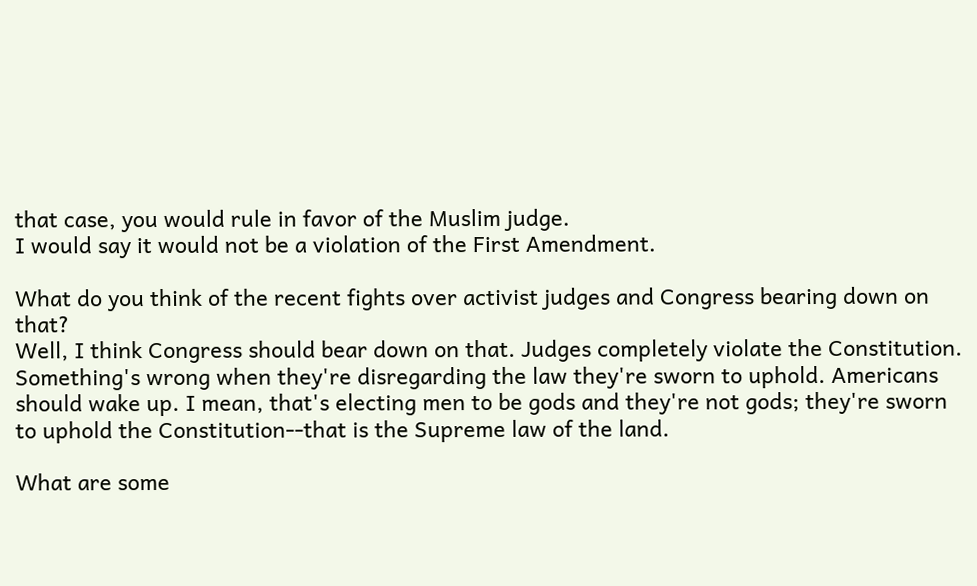that case, you would rule in favor of the Muslim judge.
I would say it would not be a violation of the First Amendment.

What do you think of the recent fights over activist judges and Congress bearing down on that?
Well, I think Congress should bear down on that. Judges completely violate the Constitution. Something's wrong when they're disregarding the law they're sworn to uphold. Americans should wake up. I mean, that's electing men to be gods and they're not gods; they're sworn to uphold the Constitution--that is the Supreme law of the land.

What are some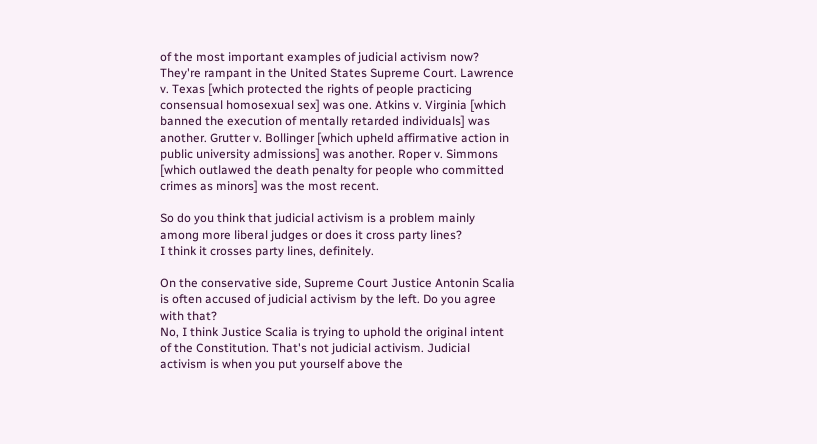of the most important examples of judicial activism now?
They're rampant in the United States Supreme Court. Lawrence v. Texas [which protected the rights of people practicing consensual homosexual sex] was one. Atkins v. Virginia [which banned the execution of mentally retarded individuals] was another. Grutter v. Bollinger [which upheld affirmative action in public university admissions] was another. Roper v. Simmons [which outlawed the death penalty for people who committed crimes as minors] was the most recent.

So do you think that judicial activism is a problem mainly among more liberal judges or does it cross party lines?
I think it crosses party lines, definitely.

On the conservative side, Supreme Court Justice Antonin Scalia is often accused of judicial activism by the left. Do you agree with that?
No, I think Justice Scalia is trying to uphold the original intent of the Constitution. That's not judicial activism. Judicial activism is when you put yourself above the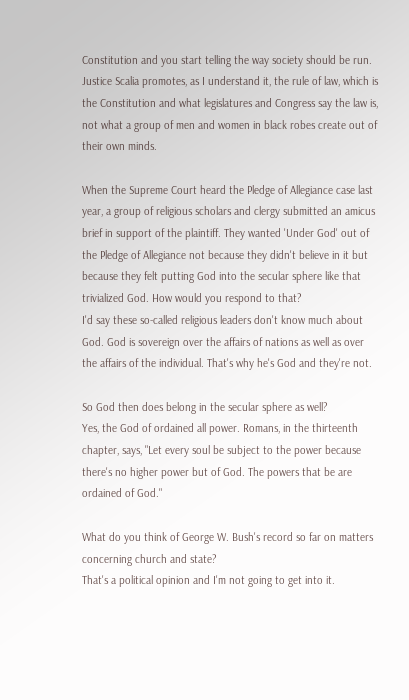Constitution and you start telling the way society should be run. Justice Scalia promotes, as I understand it, the rule of law, which is the Constitution and what legislatures and Congress say the law is, not what a group of men and women in black robes create out of their own minds.

When the Supreme Court heard the Pledge of Allegiance case last year, a group of religious scholars and clergy submitted an amicus brief in support of the plaintiff. They wanted 'Under God' out of the Pledge of Allegiance not because they didn't believe in it but because they felt putting God into the secular sphere like that trivialized God. How would you respond to that?
I'd say these so-called religious leaders don't know much about God. God is sovereign over the affairs of nations as well as over the affairs of the individual. That's why he's God and they're not.

So God then does belong in the secular sphere as well?
Yes, the God of ordained all power. Romans, in the thirteenth chapter, says, "Let every soul be subject to the power because there's no higher power but of God. The powers that be are ordained of God."

What do you think of George W. Bush's record so far on matters concerning church and state?
That's a political opinion and I'm not going to get into it.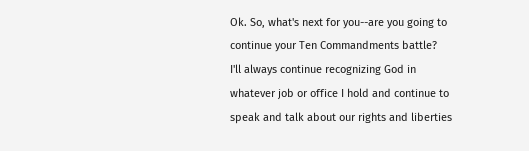Ok. So, what's next for you--are you going to continue your Ten Commandments battle?
I'll always continue recognizing God in whatever job or office I hold and continue to speak and talk about our rights and liberties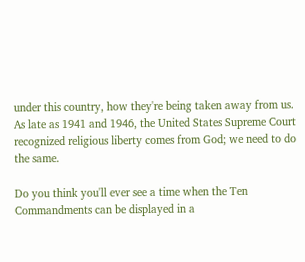under this country, how they're being taken away from us. As late as 1941 and 1946, the United States Supreme Court recognized religious liberty comes from God; we need to do the same.

Do you think you'll ever see a time when the Ten Commandments can be displayed in a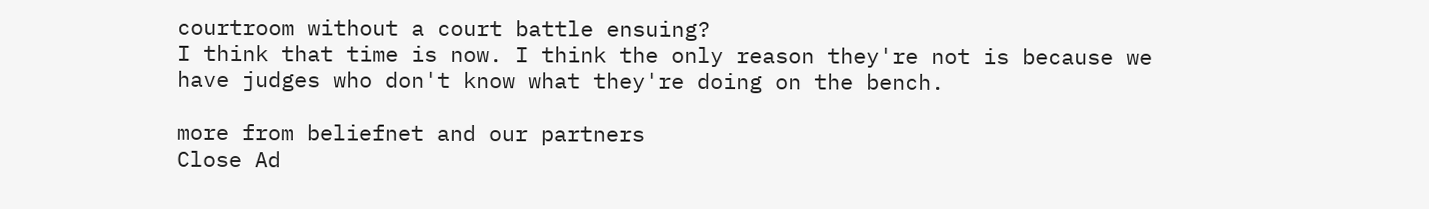courtroom without a court battle ensuing?
I think that time is now. I think the only reason they're not is because we have judges who don't know what they're doing on the bench.

more from beliefnet and our partners
Close Ad